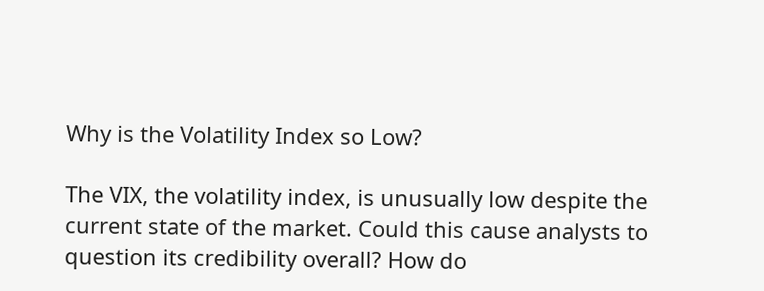Why is the Volatility Index so Low?

The VIX, the volatility index, is unusually low despite the current state of the market. Could this cause analysts to question its credibility overall? How do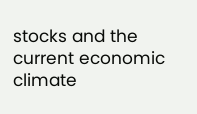stocks and the current economic climate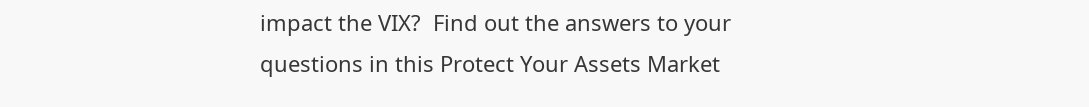impact the VIX?  Find out the answers to your questions in this Protect Your Assets Market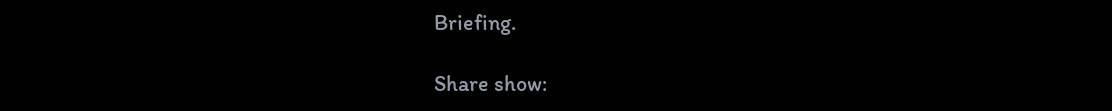Briefing.

Share show: